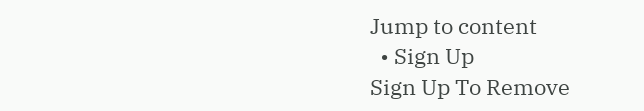Jump to content
  • Sign Up
Sign Up To Remove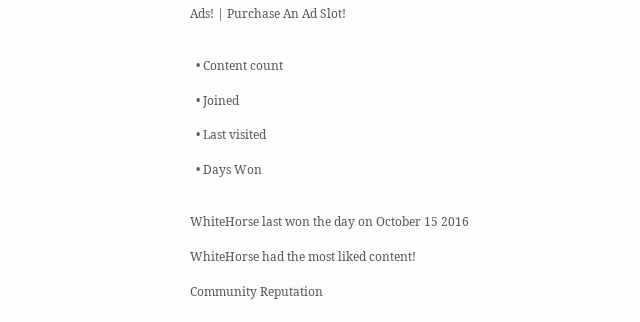Ads! | Purchase An Ad Slot!


  • Content count

  • Joined

  • Last visited

  • Days Won


WhiteHorse last won the day on October 15 2016

WhiteHorse had the most liked content!

Community Reputation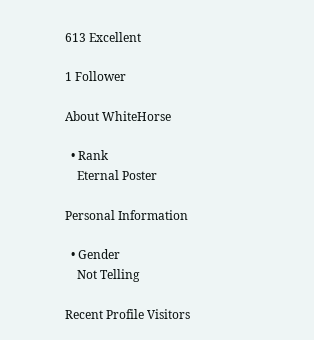613 Excellent

1 Follower

About WhiteHorse

  • Rank
    Eternal Poster

Personal Information

  • Gender
    Not Telling

Recent Profile Visitors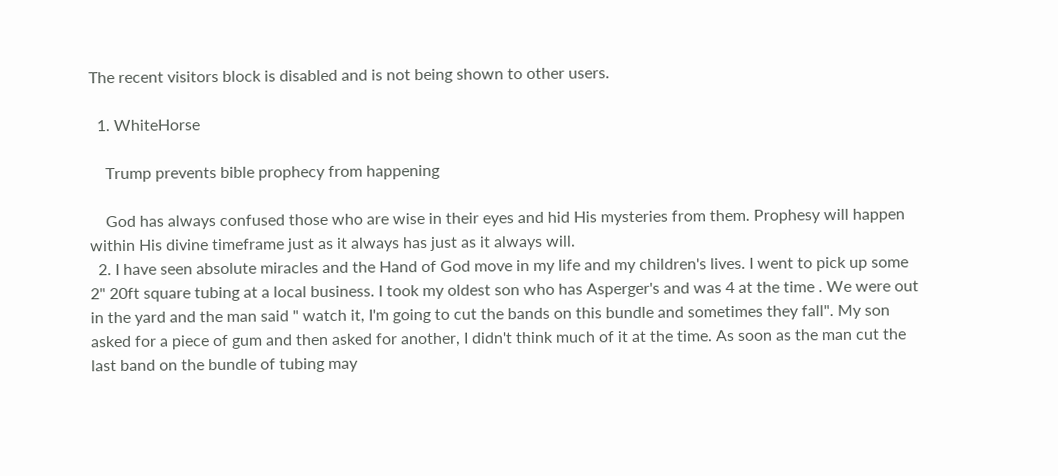The recent visitors block is disabled and is not being shown to other users.

  1. WhiteHorse

    Trump prevents bible prophecy from happening

    God has always confused those who are wise in their eyes and hid His mysteries from them. Prophesy will happen within His divine timeframe just as it always has just as it always will.
  2. I have seen absolute miracles and the Hand of God move in my life and my children's lives. I went to pick up some 2" 20ft square tubing at a local business. I took my oldest son who has Asperger's and was 4 at the time . We were out in the yard and the man said " watch it, I'm going to cut the bands on this bundle and sometimes they fall". My son asked for a piece of gum and then asked for another, I didn't think much of it at the time. As soon as the man cut the last band on the bundle of tubing may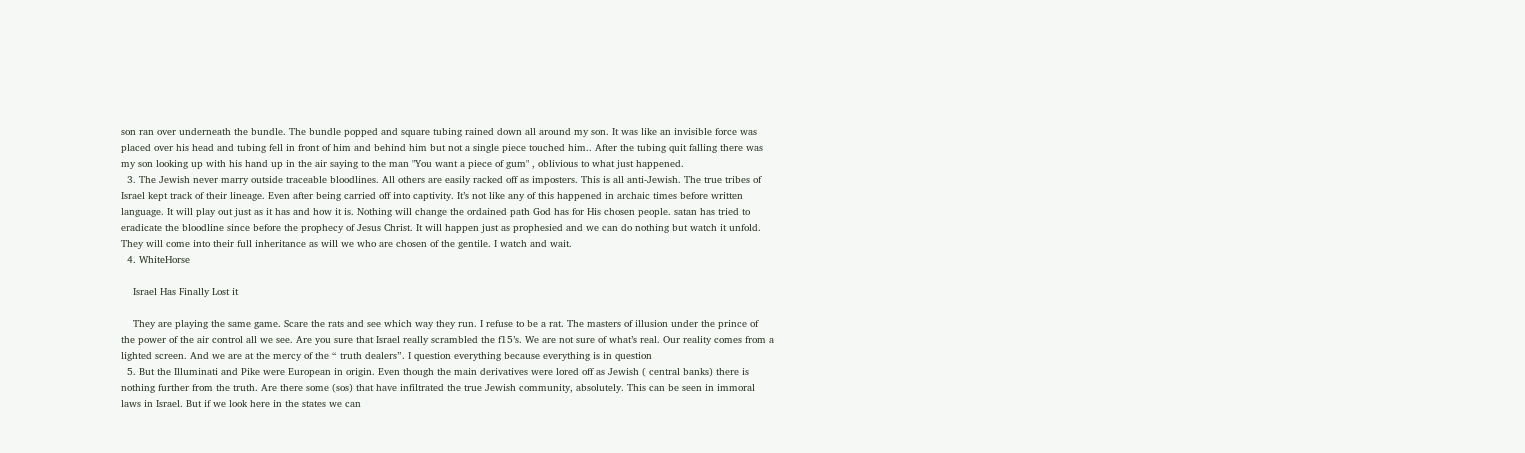son ran over underneath the bundle. The bundle popped and square tubing rained down all around my son. It was like an invisible force was placed over his head and tubing fell in front of him and behind him but not a single piece touched him.. After the tubing quit falling there was my son looking up with his hand up in the air saying to the man "You want a piece of gum" , oblivious to what just happened.
  3. The Jewish never marry outside traceable bloodlines. All others are easily racked off as imposters. This is all anti-Jewish. The true tribes of Israel kept track of their lineage. Even after being carried off into captivity. It’s not like any of this happened in archaic times before written language. It will play out just as it has and how it is. Nothing will change the ordained path God has for His chosen people. satan has tried to eradicate the bloodline since before the prophecy of Jesus Christ. It will happen just as prophesied and we can do nothing but watch it unfold. They will come into their full inheritance as will we who are chosen of the gentile. I watch and wait.
  4. WhiteHorse

    Israel Has Finally Lost it

    They are playing the same game. Scare the rats and see which way they run. I refuse to be a rat. The masters of illusion under the prince of the power of the air control all we see. Are you sure that Israel really scrambled the f15’s. We are not sure of what’s real. Our reality comes from a lighted screen. And we are at the mercy of the “ truth dealers”. I question everything because everything is in question
  5. But the Illuminati and Pike were European in origin. Even though the main derivatives were lored off as Jewish ( central banks) there is nothing further from the truth. Are there some (sos) that have infiltrated the true Jewish community, absolutely. This can be seen in immoral laws in Israel. But if we look here in the states we can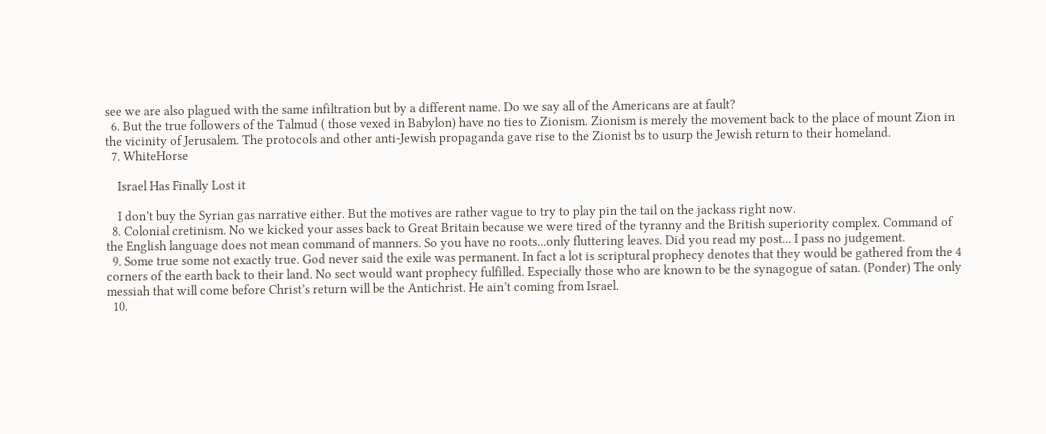see we are also plagued with the same infiltration but by a different name. Do we say all of the Americans are at fault?
  6. But the true followers of the Talmud ( those vexed in Babylon) have no ties to Zionism. Zionism is merely the movement back to the place of mount Zion in the vicinity of Jerusalem. The protocols and other anti-Jewish propaganda gave rise to the Zionist bs to usurp the Jewish return to their homeland.
  7. WhiteHorse

    Israel Has Finally Lost it

    I don’t buy the Syrian gas narrative either. But the motives are rather vague to try to play pin the tail on the jackass right now.
  8. Colonial cretinism. No we kicked your asses back to Great Britain because we were tired of the tyranny and the British superiority complex. Command of the English language does not mean command of manners. So you have no roots...only fluttering leaves. Did you read my post... I pass no judgement.
  9. Some true some not exactly true. God never said the exile was permanent. In fact a lot is scriptural prophecy denotes that they would be gathered from the 4 corners of the earth back to their land. No sect would want prophecy fulfilled. Especially those who are known to be the synagogue of satan. (Ponder) The only messiah that will come before Christ’s return will be the Antichrist. He ain’t coming from Israel.
  10.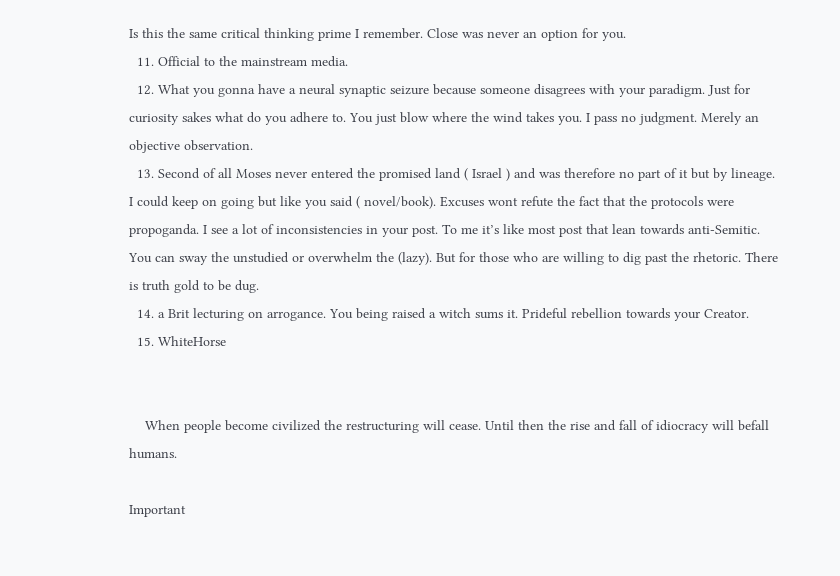Is this the same critical thinking prime I remember. Close was never an option for you.
  11. Official to the mainstream media.
  12. What you gonna have a neural synaptic seizure because someone disagrees with your paradigm. Just for curiosity sakes what do you adhere to. You just blow where the wind takes you. I pass no judgment. Merely an objective observation.
  13. Second of all Moses never entered the promised land ( Israel ) and was therefore no part of it but by lineage. I could keep on going but like you said ( novel/book). Excuses wont refute the fact that the protocols were propoganda. I see a lot of inconsistencies in your post. To me it’s like most post that lean towards anti-Semitic. You can sway the unstudied or overwhelm the (lazy). But for those who are willing to dig past the rhetoric. There is truth gold to be dug.
  14. a Brit lecturing on arrogance. You being raised a witch sums it. Prideful rebellion towards your Creator.
  15. WhiteHorse


    When people become civilized the restructuring will cease. Until then the rise and fall of idiocracy will befall humans.

Important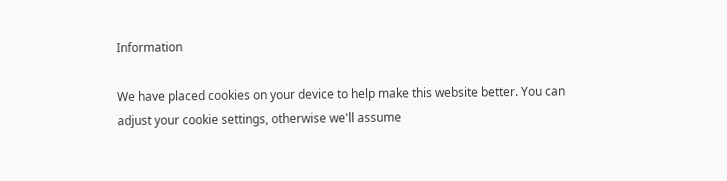Information

We have placed cookies on your device to help make this website better. You can adjust your cookie settings, otherwise we'll assume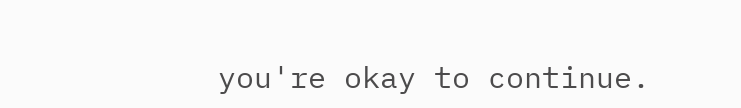you're okay to continue.